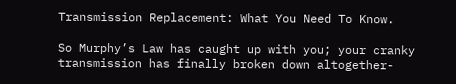Transmission Replacement: What You Need To Know.

So Murphy’s Law has caught up with you; your cranky transmission has finally broken down altogether-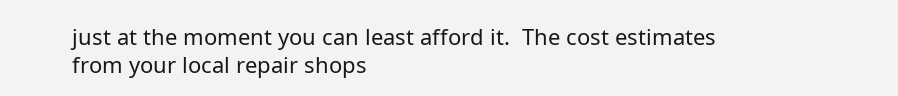just at the moment you can least afford it.  The cost estimates from your local repair shops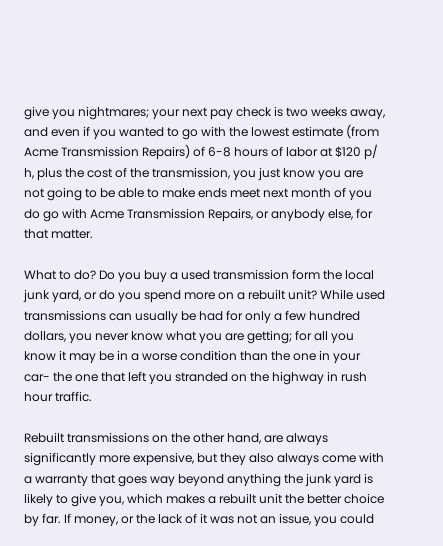give you nightmares; your next pay check is two weeks away, and even if you wanted to go with the lowest estimate (from Acme Transmission Repairs) of 6-8 hours of labor at $120 p/ h, plus the cost of the transmission, you just know you are not going to be able to make ends meet next month of you do go with Acme Transmission Repairs, or anybody else, for that matter.

What to do? Do you buy a used transmission form the local junk yard, or do you spend more on a rebuilt unit? While used transmissions can usually be had for only a few hundred dollars, you never know what you are getting; for all you know it may be in a worse condition than the one in your car- the one that left you stranded on the highway in rush hour traffic.

Rebuilt transmissions on the other hand, are always significantly more expensive, but they also always come with a warranty that goes way beyond anything the junk yard is likely to give you, which makes a rebuilt unit the better choice by far. If money, or the lack of it was not an issue, you could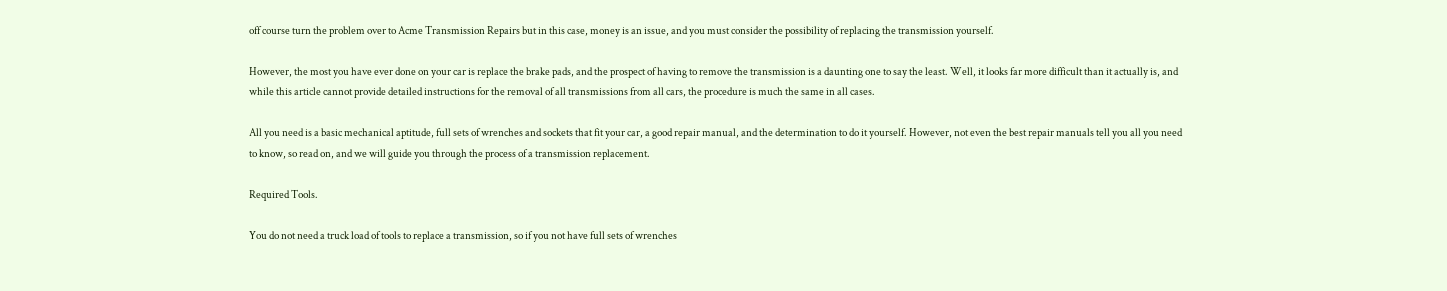off course turn the problem over to Acme Transmission Repairs but in this case, money is an issue, and you must consider the possibility of replacing the transmission yourself.

However, the most you have ever done on your car is replace the brake pads, and the prospect of having to remove the transmission is a daunting one to say the least. Well, it looks far more difficult than it actually is, and while this article cannot provide detailed instructions for the removal of all transmissions from all cars, the procedure is much the same in all cases.

All you need is a basic mechanical aptitude, full sets of wrenches and sockets that fit your car, a good repair manual, and the determination to do it yourself. However, not even the best repair manuals tell you all you need to know, so read on, and we will guide you through the process of a transmission replacement.

Required Tools.

You do not need a truck load of tools to replace a transmission, so if you not have full sets of wrenches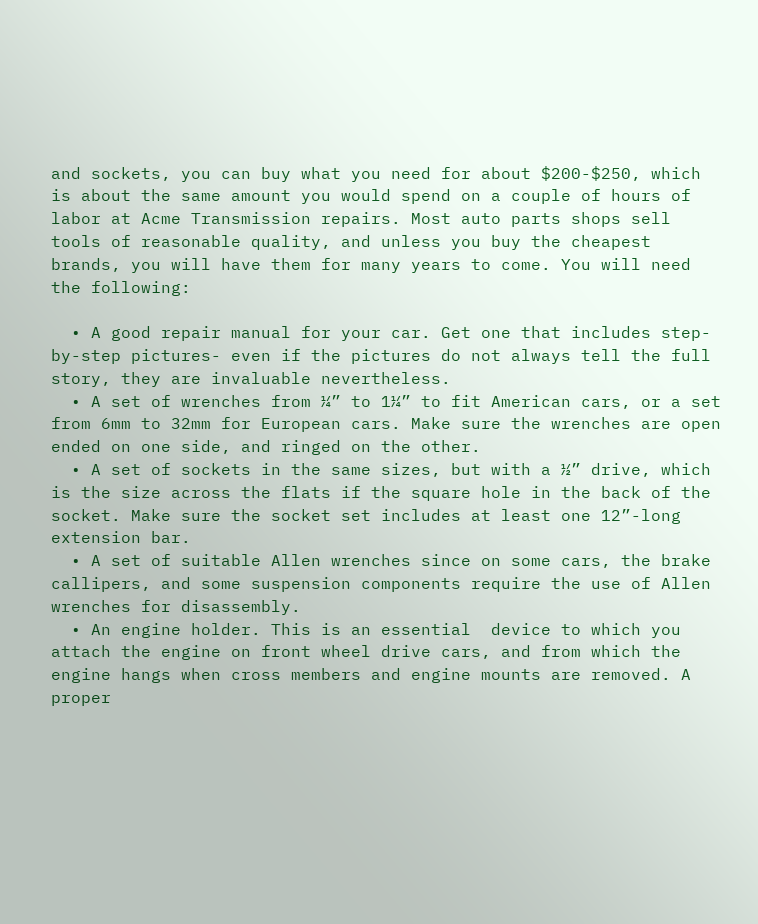and sockets, you can buy what you need for about $200-$250, which is about the same amount you would spend on a couple of hours of labor at Acme Transmission repairs. Most auto parts shops sell tools of reasonable quality, and unless you buy the cheapest brands, you will have them for many years to come. You will need the following:

  • A good repair manual for your car. Get one that includes step-by-step pictures- even if the pictures do not always tell the full story, they are invaluable nevertheless.
  • A set of wrenches from ¼” to 1¼” to fit American cars, or a set from 6mm to 32mm for European cars. Make sure the wrenches are open ended on one side, and ringed on the other.
  • A set of sockets in the same sizes, but with a ½” drive, which is the size across the flats if the square hole in the back of the socket. Make sure the socket set includes at least one 12”-long extension bar.
  • A set of suitable Allen wrenches since on some cars, the brake callipers, and some suspension components require the use of Allen wrenches for disassembly.
  • An engine holder. This is an essential  device to which you attach the engine on front wheel drive cars, and from which the engine hangs when cross members and engine mounts are removed. A proper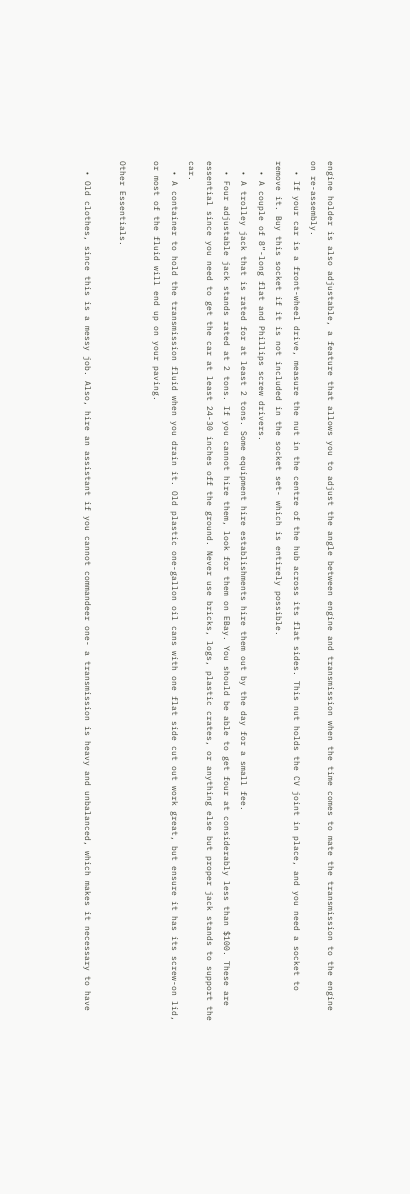engine holder is also adjustable, a feature that allows you to adjust the angle between engine and transmission when the time comes to mate the transmission to the engine on re-assembly.
  • If your car is a front-wheel drive, measure the nut in the centre of the hub across its flat sides. This nut holds the CV joint in place, and you need a socket to remove it. Buy this socket if it is not included in the socket set- which is entirely possible.
  • A couple of 8”-long flat and Phillips screw drivers.
  • A trolley jack that is rated for at least 2 tons. Some equipment hire establishments hire them out by the day for a small fee.
  • Four adjustable jack stands rated at 2 tons. If you cannot hire them, look for them on EBay. You should be able to get four at considerably less than $100. These are essential since you need to get the car at least 24-30 inches off the ground. Never use bricks, logs, plastic crates, or anything else but proper jack stands to support the car.
  • A container to hold the transmission fluid when you drain it. Old plastic one-gallon oil cans with one flat side cut out work great, but ensure it has its screw-on lid, or most of the fluid will end up on your paving.

Other Essentials.

  • Old clothes, since this is a messy job. Also, hire an assistant if you cannot commandeer one- a transmission is heavy and unbalanced, which makes it necessary to have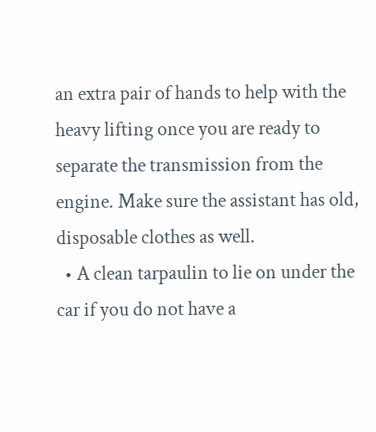an extra pair of hands to help with the heavy lifting once you are ready to separate the transmission from the engine. Make sure the assistant has old, disposable clothes as well.
  • A clean tarpaulin to lie on under the car if you do not have a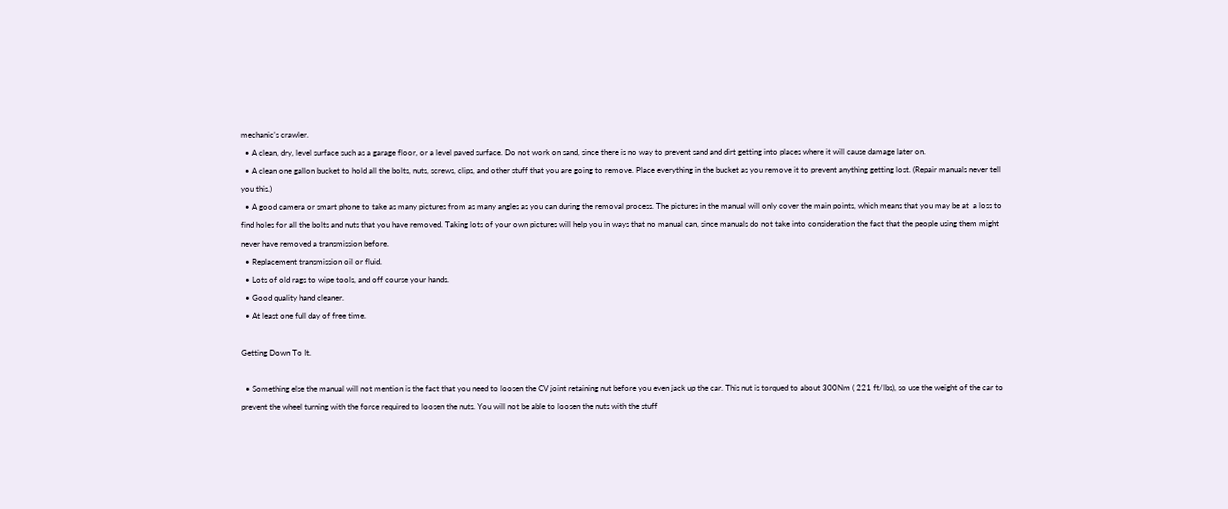mechanic’s crawler.
  • A clean, dry, level surface such as a garage floor, or a level paved surface. Do not work on sand, since there is no way to prevent sand and dirt getting into places where it will cause damage later on.
  • A clean one gallon bucket to hold all the bolts, nuts, screws, clips, and other stuff that you are going to remove. Place everything in the bucket as you remove it to prevent anything getting lost. (Repair manuals never tell you this.)
  • A good camera or smart phone to take as many pictures from as many angles as you can during the removal process. The pictures in the manual will only cover the main points, which means that you may be at  a loss to find holes for all the bolts and nuts that you have removed. Taking lots of your own pictures will help you in ways that no manual can, since manuals do not take into consideration the fact that the people using them might never have removed a transmission before.
  • Replacement transmission oil or fluid.
  • Lots of old rags to wipe tools, and off course your hands.
  • Good quality hand cleaner.
  • At least one full day of free time.

Getting Down To It.

  • Something else the manual will not mention is the fact that you need to loosen the CV joint retaining nut before you even jack up the car. This nut is torqued to about 300Nm ( 221 ft/lbs), so use the weight of the car to prevent the wheel turning with the force required to loosen the nuts. You will not be able to loosen the nuts with the stuff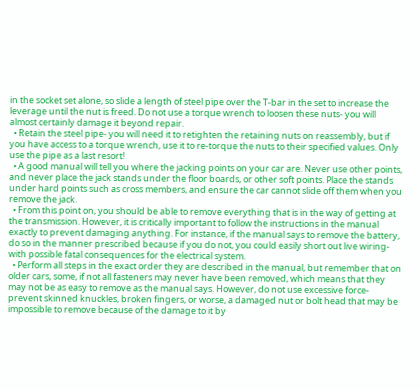in the socket set alone, so slide a length of steel pipe over the T-bar in the set to increase the leverage until the nut is freed. Do not use a torque wrench to loosen these nuts- you will almost certainly damage it beyond repair.
  • Retain the steel pipe- you will need it to retighten the retaining nuts on reassembly, but if you have access to a torque wrench, use it to re-torque the nuts to their specified values. Only use the pipe as a last resort!
  • A good manual will tell you where the jacking points on your car are. Never use other points, and never place the jack stands under the floor boards, or other soft points. Place the stands under hard points such as cross members, and ensure the car cannot slide off them when you remove the jack.
  • From this point on, you should be able to remove everything that is in the way of getting at the transmission. However, it is critically important to follow the instructions in the manual exactly to prevent damaging anything. For instance, if the manual says to remove the battery, do so in the manner prescribed because if you do not, you could easily short out live wiring- with possible fatal consequences for the electrical system.
  • Perform all steps in the exact order they are described in the manual, but remember that on older cars, some, if not all fasteners may never have been removed, which means that they may not be as easy to remove as the manual says. However, do not use excessive force- prevent skinned knuckles, broken fingers, or worse, a damaged nut or bolt head that may be impossible to remove because of the damage to it by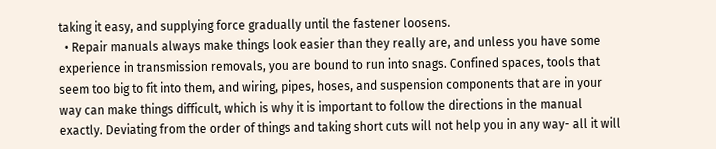taking it easy, and supplying force gradually until the fastener loosens.
  • Repair manuals always make things look easier than they really are, and unless you have some experience in transmission removals, you are bound to run into snags. Confined spaces, tools that seem too big to fit into them, and wiring, pipes, hoses, and suspension components that are in your way can make things difficult, which is why it is important to follow the directions in the manual exactly. Deviating from the order of things and taking short cuts will not help you in any way- all it will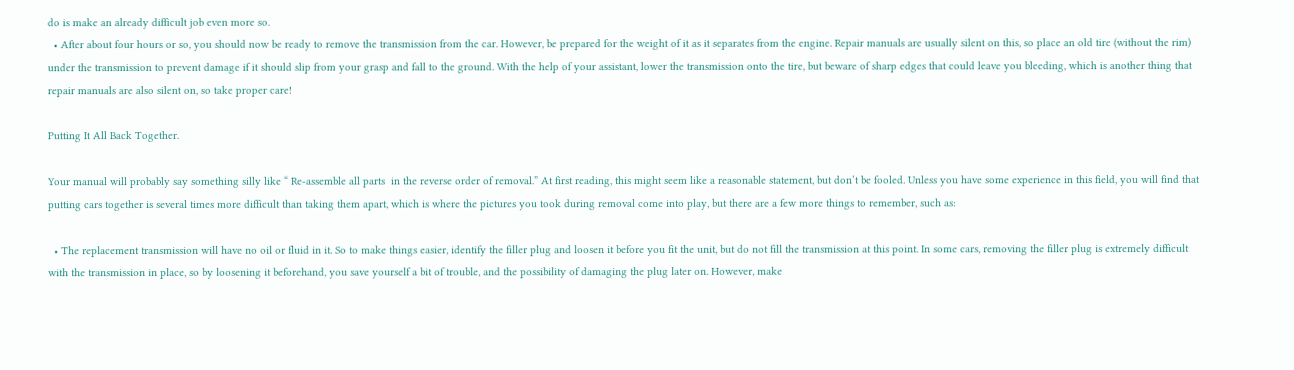do is make an already difficult job even more so.
  • After about four hours or so, you should now be ready to remove the transmission from the car. However, be prepared for the weight of it as it separates from the engine. Repair manuals are usually silent on this, so place an old tire (without the rim) under the transmission to prevent damage if it should slip from your grasp and fall to the ground. With the help of your assistant, lower the transmission onto the tire, but beware of sharp edges that could leave you bleeding, which is another thing that repair manuals are also silent on, so take proper care!

Putting It All Back Together.

Your manual will probably say something silly like “ Re-assemble all parts  in the reverse order of removal.” At first reading, this might seem like a reasonable statement, but don’t be fooled. Unless you have some experience in this field, you will find that putting cars together is several times more difficult than taking them apart, which is where the pictures you took during removal come into play, but there are a few more things to remember, such as:

  • The replacement transmission will have no oil or fluid in it. So to make things easier, identify the filler plug and loosen it before you fit the unit, but do not fill the transmission at this point. In some cars, removing the filler plug is extremely difficult with the transmission in place, so by loosening it beforehand, you save yourself a bit of trouble, and the possibility of damaging the plug later on. However, make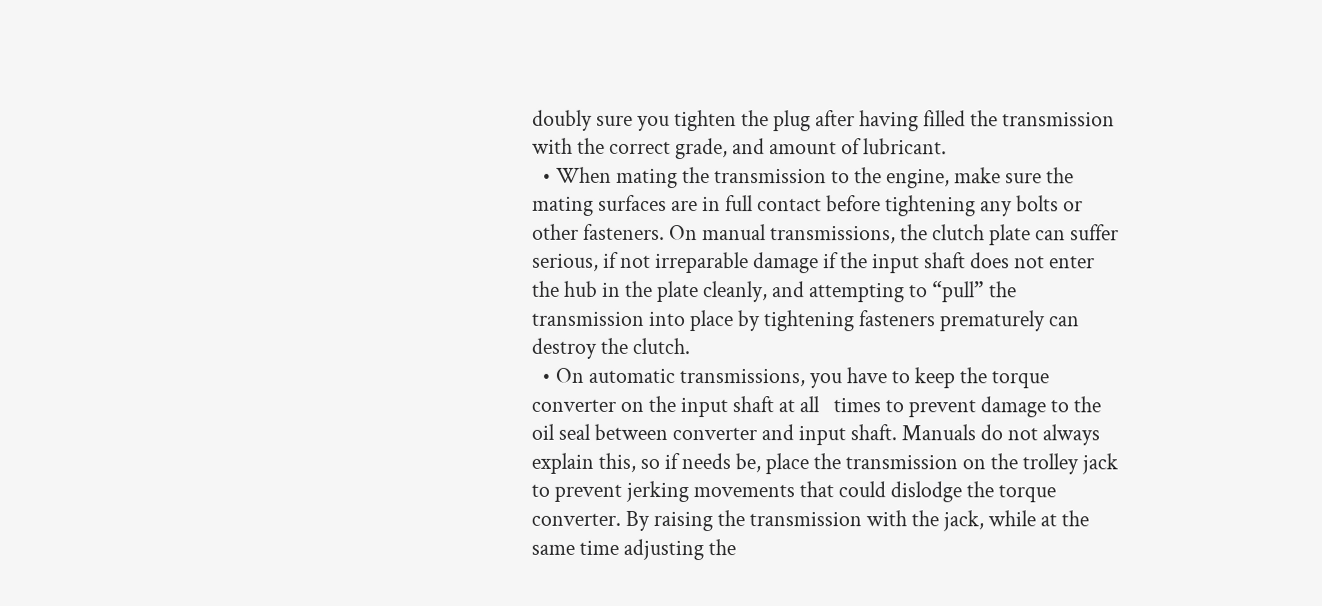doubly sure you tighten the plug after having filled the transmission with the correct grade, and amount of lubricant.
  • When mating the transmission to the engine, make sure the mating surfaces are in full contact before tightening any bolts or other fasteners. On manual transmissions, the clutch plate can suffer serious, if not irreparable damage if the input shaft does not enter the hub in the plate cleanly, and attempting to “pull” the transmission into place by tightening fasteners prematurely can destroy the clutch.
  • On automatic transmissions, you have to keep the torque converter on the input shaft at all   times to prevent damage to the oil seal between converter and input shaft. Manuals do not always explain this, so if needs be, place the transmission on the trolley jack to prevent jerking movements that could dislodge the torque converter. By raising the transmission with the jack, while at the same time adjusting the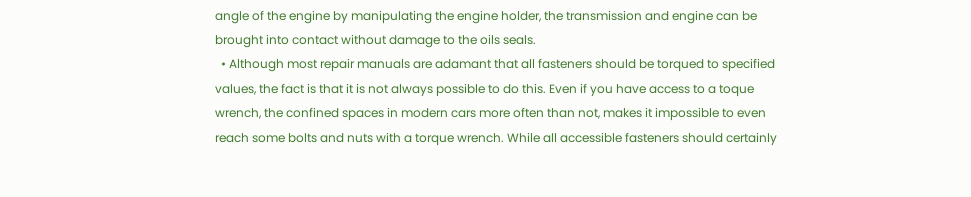angle of the engine by manipulating the engine holder, the transmission and engine can be brought into contact without damage to the oils seals.
  • Although most repair manuals are adamant that all fasteners should be torqued to specified values, the fact is that it is not always possible to do this. Even if you have access to a toque wrench, the confined spaces in modern cars more often than not, makes it impossible to even reach some bolts and nuts with a torque wrench. While all accessible fasteners should certainly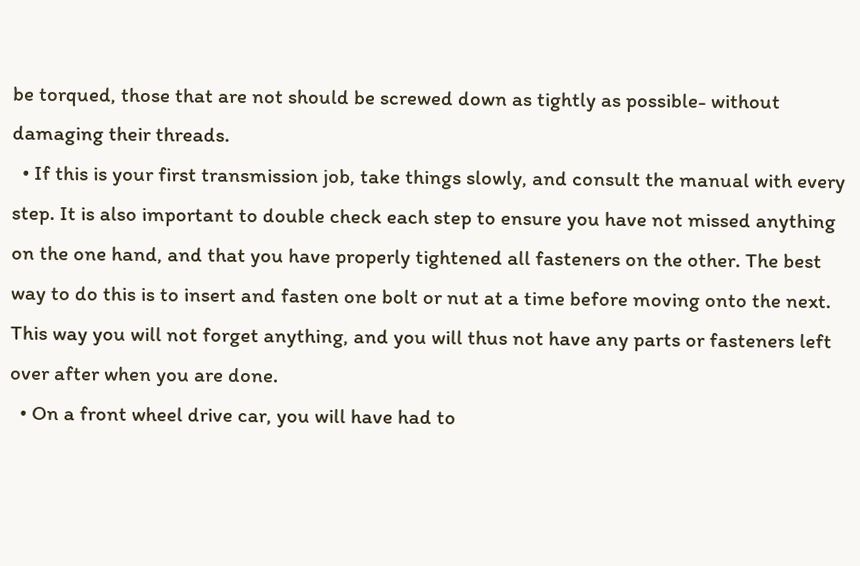be torqued, those that are not should be screwed down as tightly as possible- without damaging their threads.
  • If this is your first transmission job, take things slowly, and consult the manual with every step. It is also important to double check each step to ensure you have not missed anything on the one hand, and that you have properly tightened all fasteners on the other. The best way to do this is to insert and fasten one bolt or nut at a time before moving onto the next. This way you will not forget anything, and you will thus not have any parts or fasteners left over after when you are done.
  • On a front wheel drive car, you will have had to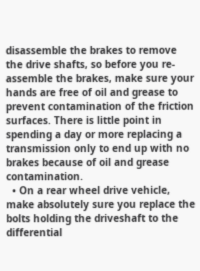disassemble the brakes to remove the drive shafts, so before you re-assemble the brakes, make sure your hands are free of oil and grease to prevent contamination of the friction surfaces. There is little point in spending a day or more replacing a transmission only to end up with no brakes because of oil and grease contamination.
  • On a rear wheel drive vehicle, make absolutely sure you replace the bolts holding the driveshaft to the differential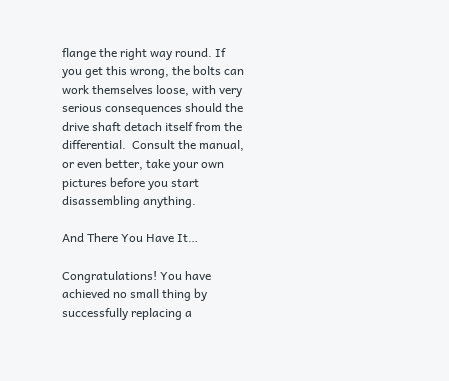flange the right way round. If you get this wrong, the bolts can work themselves loose, with very serious consequences should the drive shaft detach itself from the differential.  Consult the manual, or even better, take your own pictures before you start disassembling anything.

And There You Have It…

Congratulations! You have achieved no small thing by successfully replacing a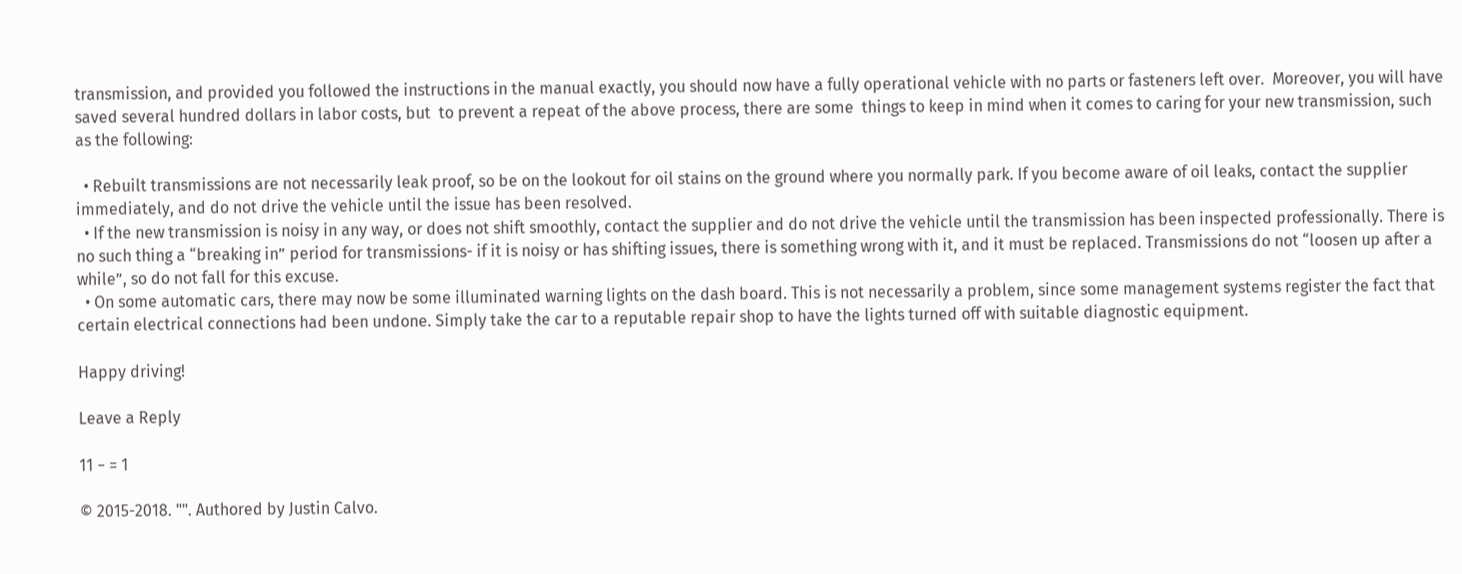transmission, and provided you followed the instructions in the manual exactly, you should now have a fully operational vehicle with no parts or fasteners left over.  Moreover, you will have saved several hundred dollars in labor costs, but  to prevent a repeat of the above process, there are some  things to keep in mind when it comes to caring for your new transmission, such as the following:

  • Rebuilt transmissions are not necessarily leak proof, so be on the lookout for oil stains on the ground where you normally park. If you become aware of oil leaks, contact the supplier immediately, and do not drive the vehicle until the issue has been resolved.
  • If the new transmission is noisy in any way, or does not shift smoothly, contact the supplier and do not drive the vehicle until the transmission has been inspected professionally. There is no such thing a “breaking in” period for transmissions- if it is noisy or has shifting issues, there is something wrong with it, and it must be replaced. Transmissions do not “loosen up after a while”, so do not fall for this excuse.
  • On some automatic cars, there may now be some illuminated warning lights on the dash board. This is not necessarily a problem, since some management systems register the fact that certain electrical connections had been undone. Simply take the car to a reputable repair shop to have the lights turned off with suitable diagnostic equipment.

Happy driving!

Leave a Reply

11 − = 1

© 2015-2018. "". Authored by Justin Calvo.